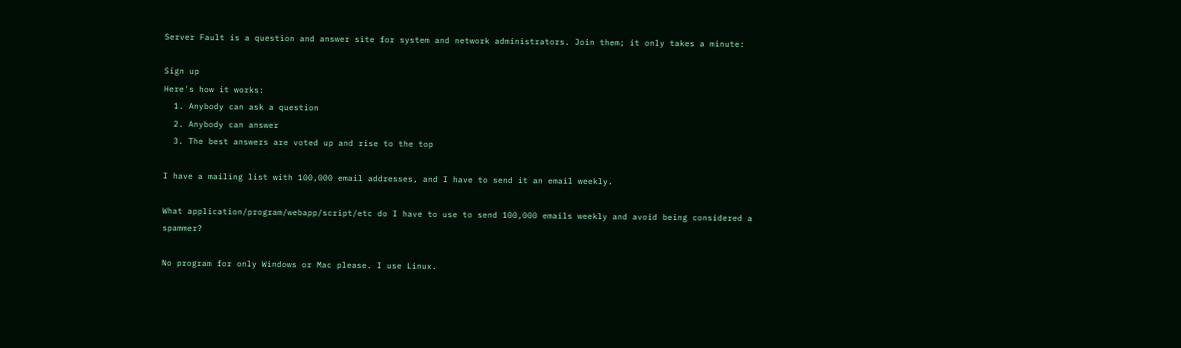Server Fault is a question and answer site for system and network administrators. Join them; it only takes a minute:

Sign up
Here's how it works:
  1. Anybody can ask a question
  2. Anybody can answer
  3. The best answers are voted up and rise to the top

I have a mailing list with 100,000 email addresses, and I have to send it an email weekly.

What application/program/webapp/script/etc do I have to use to send 100,000 emails weekly and avoid being considered a spammer?

No program for only Windows or Mac please. I use Linux.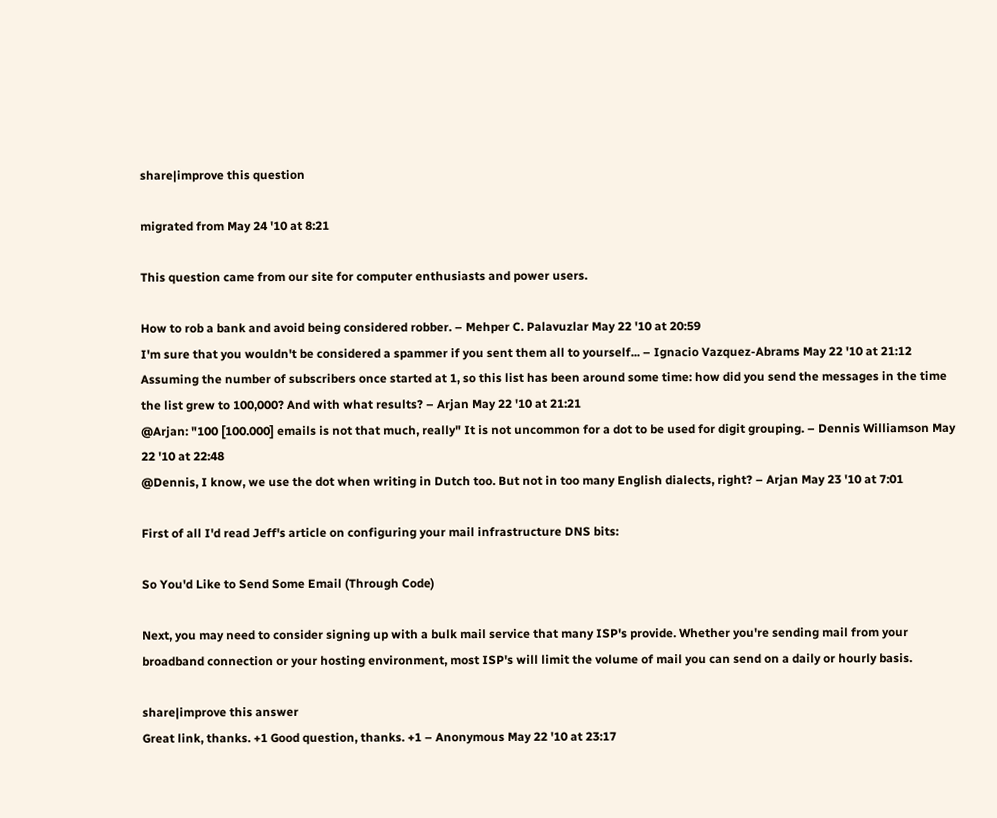share|improve this question

migrated from May 24 '10 at 8:21

This question came from our site for computer enthusiasts and power users.

How to rob a bank and avoid being considered robber. – Mehper C. Palavuzlar May 22 '10 at 20:59
I'm sure that you wouldn't be considered a spammer if you sent them all to yourself... – Ignacio Vazquez-Abrams May 22 '10 at 21:12
Assuming the number of subscribers once started at 1, so this list has been around some time: how did you send the messages in the time the list grew to 100,000? And with what results? – Arjan May 22 '10 at 21:21
@Arjan: "100 [100.000] emails is not that much, really" It is not uncommon for a dot to be used for digit grouping. – Dennis Williamson May 22 '10 at 22:48
@Dennis, I know, we use the dot when writing in Dutch too. But not in too many English dialects, right? – Arjan May 23 '10 at 7:01

First of all I'd read Jeff's article on configuring your mail infrastructure DNS bits:

So You'd Like to Send Some Email (Through Code)

Next, you may need to consider signing up with a bulk mail service that many ISP's provide. Whether you're sending mail from your broadband connection or your hosting environment, most ISP's will limit the volume of mail you can send on a daily or hourly basis.

share|improve this answer
Great link, thanks. +1 Good question, thanks. +1 – Anonymous May 22 '10 at 23:17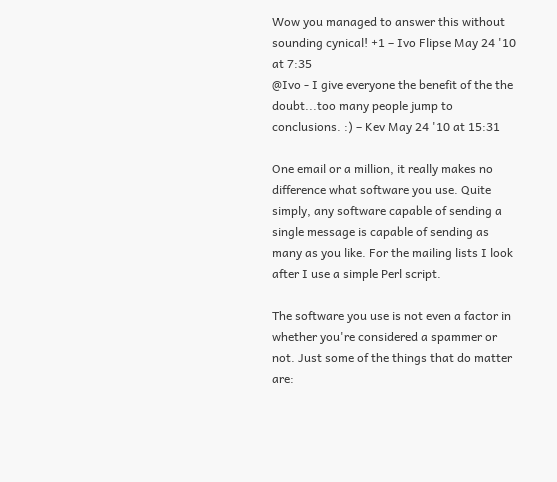Wow you managed to answer this without sounding cynical! +1 – Ivo Flipse May 24 '10 at 7:35
@Ivo - I give everyone the benefit of the the doubt...too many people jump to conclusions. :) – Kev May 24 '10 at 15:31

One email or a million, it really makes no difference what software you use. Quite simply, any software capable of sending a single message is capable of sending as many as you like. For the mailing lists I look after I use a simple Perl script.

The software you use is not even a factor in whether you're considered a spammer or not. Just some of the things that do matter are: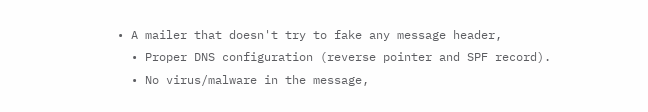• A mailer that doesn't try to fake any message header,
  • Proper DNS configuration (reverse pointer and SPF record).
  • No virus/malware in the message,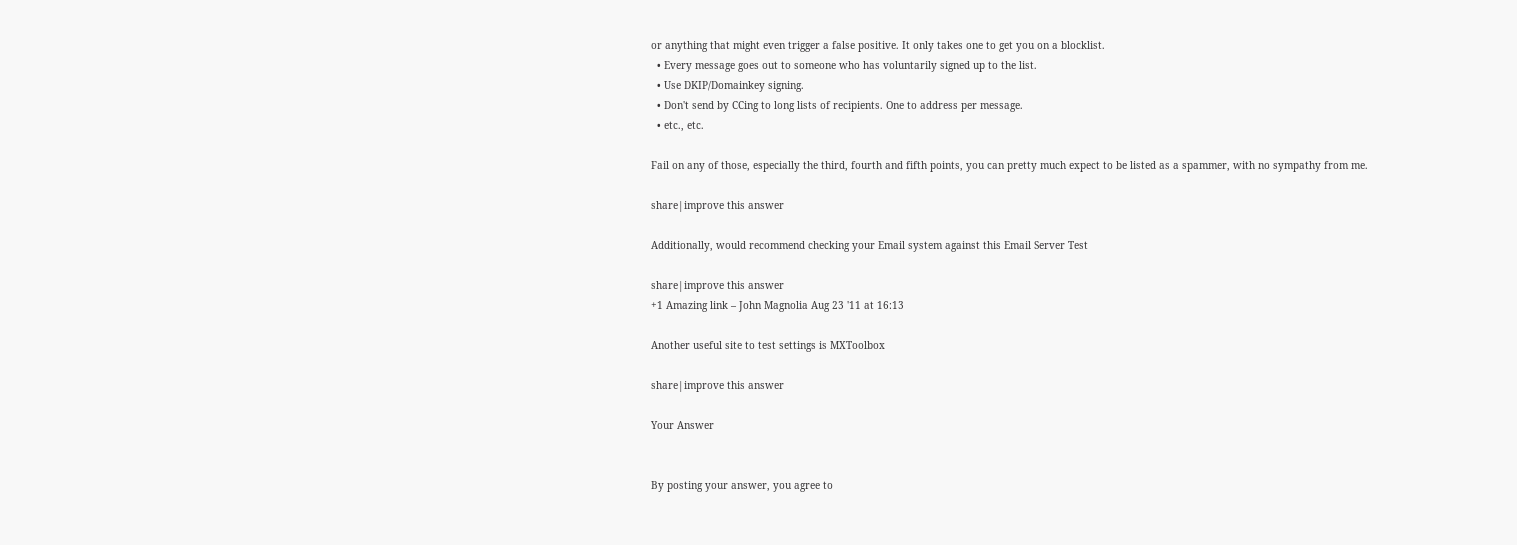or anything that might even trigger a false positive. It only takes one to get you on a blocklist.
  • Every message goes out to someone who has voluntarily signed up to the list.
  • Use DKIP/Domainkey signing.
  • Don't send by CCing to long lists of recipients. One to address per message.
  • etc., etc.

Fail on any of those, especially the third, fourth and fifth points, you can pretty much expect to be listed as a spammer, with no sympathy from me.

share|improve this answer

Additionally, would recommend checking your Email system against this Email Server Test

share|improve this answer
+1 Amazing link – John Magnolia Aug 23 '11 at 16:13

Another useful site to test settings is MXToolbox

share|improve this answer

Your Answer


By posting your answer, you agree to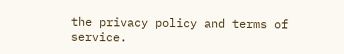the privacy policy and terms of service.